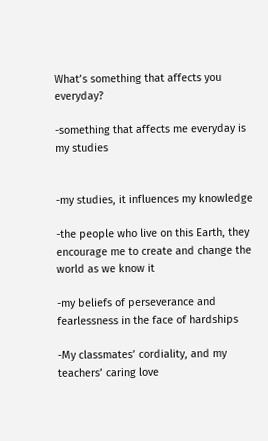What’s something that affects you everyday?

-something that affects me everyday is my studies


-my studies, it influences my knowledge

-the people who live on this Earth, they encourage me to create and change the world as we know it

-my beliefs of perseverance and fearlessness in the face of hardships

-My classmates’ cordiality, and my teachers’ caring love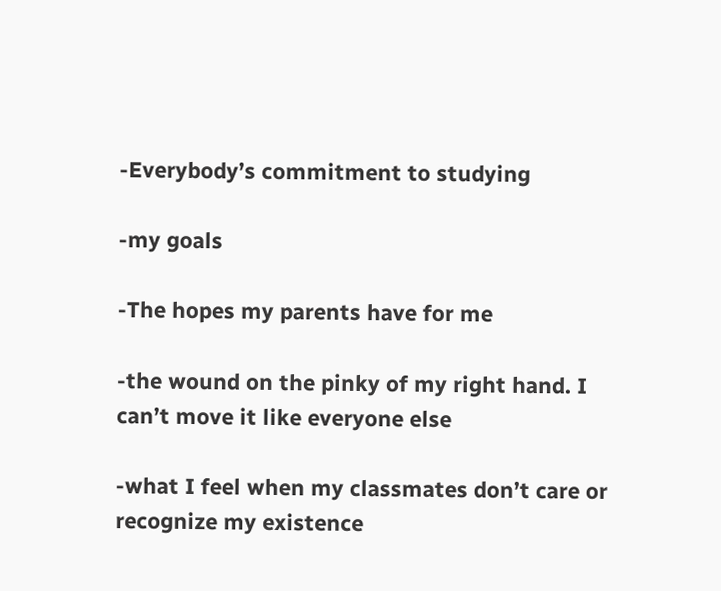-Everybody’s commitment to studying

-my goals

-The hopes my parents have for me

-the wound on the pinky of my right hand. I can’t move it like everyone else

-what I feel when my classmates don’t care or recognize my existence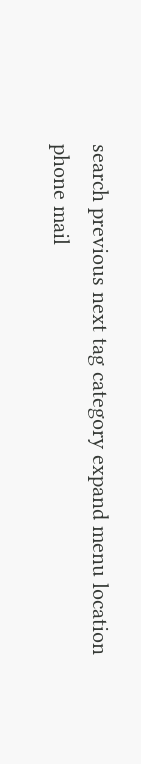search previous next tag category expand menu location phone mail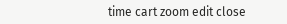time cart zoom edit close